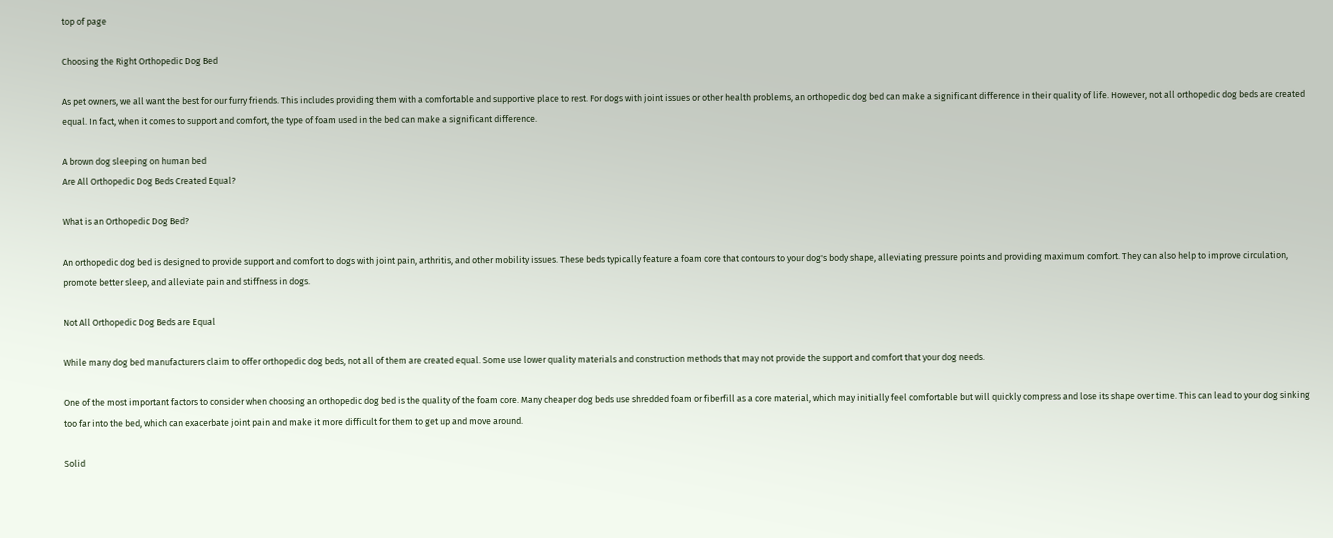top of page

Choosing the Right Orthopedic Dog Bed

As pet owners, we all want the best for our furry friends. This includes providing them with a comfortable and supportive place to rest. For dogs with joint issues or other health problems, an orthopedic dog bed can make a significant difference in their quality of life. However, not all orthopedic dog beds are created equal. In fact, when it comes to support and comfort, the type of foam used in the bed can make a significant difference.

A brown dog sleeping on human bed
Are All Orthopedic Dog Beds Created Equal?

What is an Orthopedic Dog Bed?

An orthopedic dog bed is designed to provide support and comfort to dogs with joint pain, arthritis, and other mobility issues. These beds typically feature a foam core that contours to your dog's body shape, alleviating pressure points and providing maximum comfort. They can also help to improve circulation, promote better sleep, and alleviate pain and stiffness in dogs.

Not All Orthopedic Dog Beds are Equal

While many dog bed manufacturers claim to offer orthopedic dog beds, not all of them are created equal. Some use lower quality materials and construction methods that may not provide the support and comfort that your dog needs.

One of the most important factors to consider when choosing an orthopedic dog bed is the quality of the foam core. Many cheaper dog beds use shredded foam or fiberfill as a core material, which may initially feel comfortable but will quickly compress and lose its shape over time. This can lead to your dog sinking too far into the bed, which can exacerbate joint pain and make it more difficult for them to get up and move around.

Solid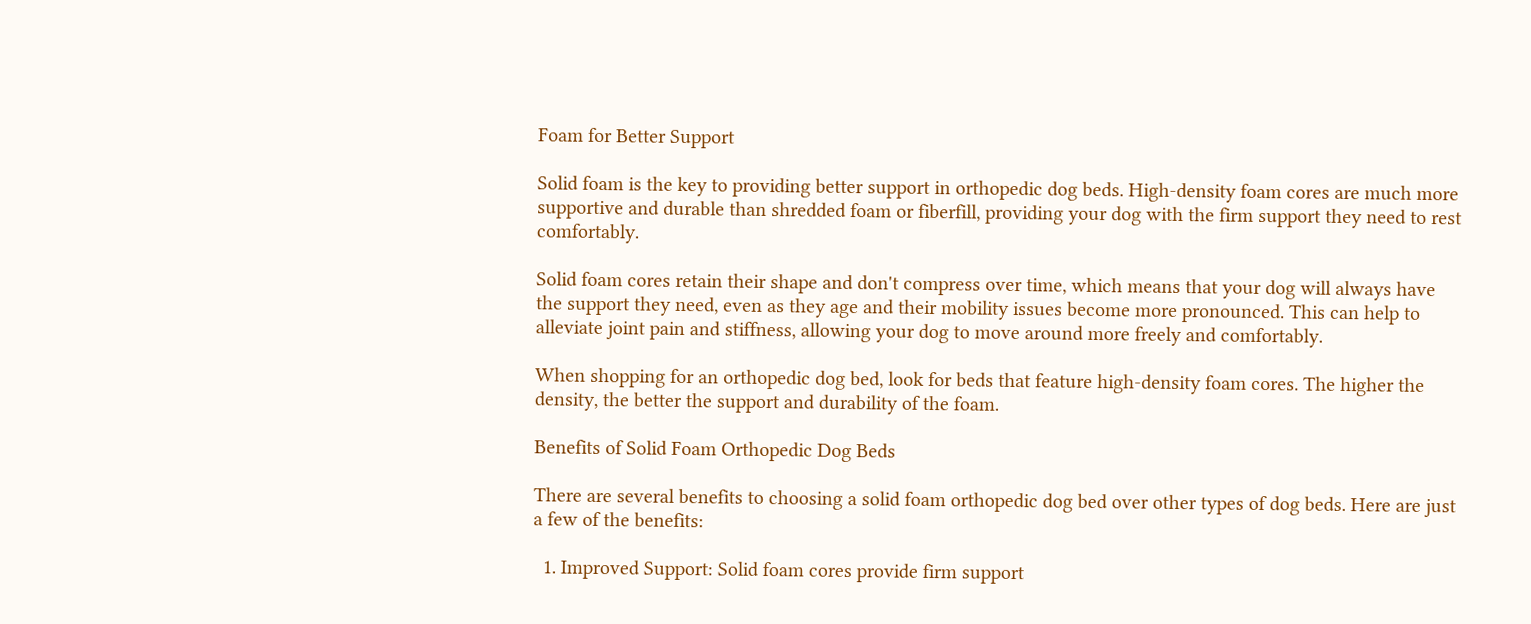Foam for Better Support

Solid foam is the key to providing better support in orthopedic dog beds. High-density foam cores are much more supportive and durable than shredded foam or fiberfill, providing your dog with the firm support they need to rest comfortably.

Solid foam cores retain their shape and don't compress over time, which means that your dog will always have the support they need, even as they age and their mobility issues become more pronounced. This can help to alleviate joint pain and stiffness, allowing your dog to move around more freely and comfortably.

When shopping for an orthopedic dog bed, look for beds that feature high-density foam cores. The higher the density, the better the support and durability of the foam.

Benefits of Solid Foam Orthopedic Dog Beds

There are several benefits to choosing a solid foam orthopedic dog bed over other types of dog beds. Here are just a few of the benefits:

  1. Improved Support: Solid foam cores provide firm support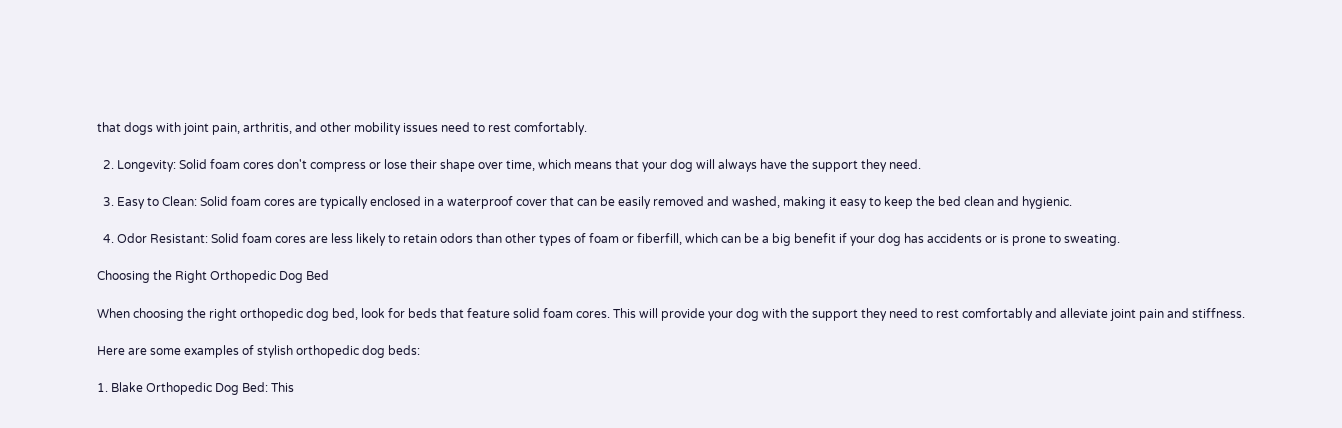that dogs with joint pain, arthritis, and other mobility issues need to rest comfortably.

  2. Longevity: Solid foam cores don't compress or lose their shape over time, which means that your dog will always have the support they need.

  3. Easy to Clean: Solid foam cores are typically enclosed in a waterproof cover that can be easily removed and washed, making it easy to keep the bed clean and hygienic.

  4. Odor Resistant: Solid foam cores are less likely to retain odors than other types of foam or fiberfill, which can be a big benefit if your dog has accidents or is prone to sweating.

Choosing the Right Orthopedic Dog Bed

When choosing the right orthopedic dog bed, look for beds that feature solid foam cores. This will provide your dog with the support they need to rest comfortably and alleviate joint pain and stiffness.

Here are some examples of stylish orthopedic dog beds:

1. Blake Orthopedic Dog Bed: This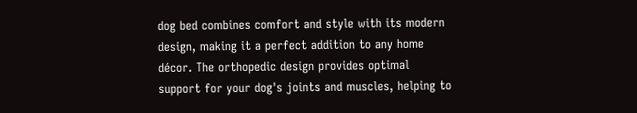dog bed combines comfort and style with its modern design, making it a perfect addition to any home décor. The orthopedic design provides optimal support for your dog's joints and muscles, helping to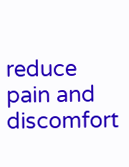reduce pain and discomfort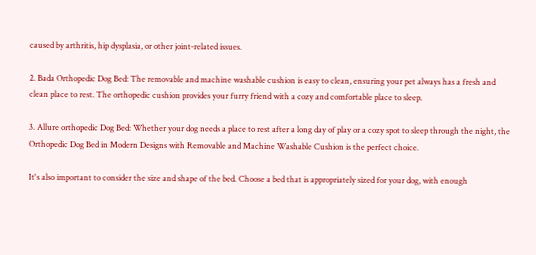caused by arthritis, hip dysplasia, or other joint-related issues.

2. Bada Orthopedic Dog Bed: The removable and machine washable cushion is easy to clean, ensuring your pet always has a fresh and clean place to rest. The orthopedic cushion provides your furry friend with a cozy and comfortable place to sleep.

3. Allure orthopedic Dog Bed: Whether your dog needs a place to rest after a long day of play or a cozy spot to sleep through the night, the Orthopedic Dog Bed in Modern Designs with Removable and Machine Washable Cushion is the perfect choice.

It's also important to consider the size and shape of the bed. Choose a bed that is appropriately sized for your dog, with enough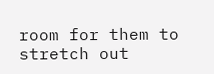room for them to stretch out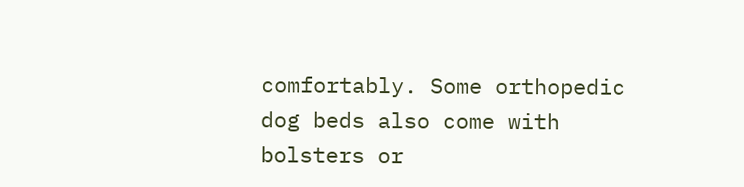comfortably. Some orthopedic dog beds also come with bolsters or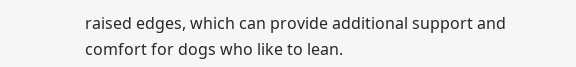raised edges, which can provide additional support and comfort for dogs who like to lean.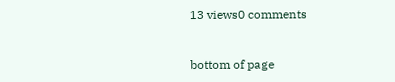13 views0 comments


bottom of page